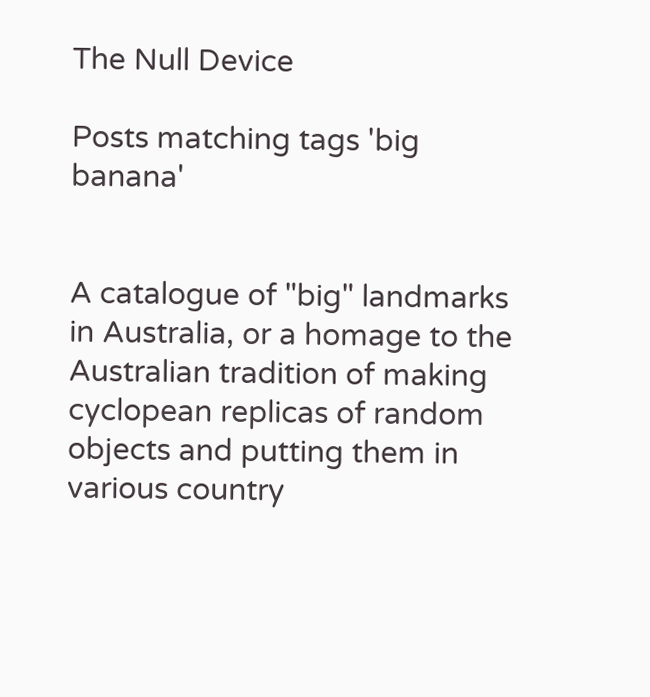The Null Device

Posts matching tags 'big banana'


A catalogue of "big" landmarks in Australia, or a homage to the Australian tradition of making cyclopean replicas of random objects and putting them in various country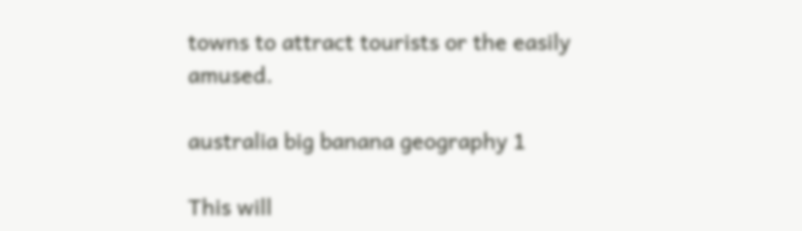towns to attract tourists or the easily amused.

australia big banana geography 1

This will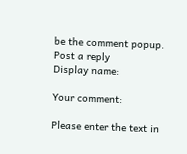be the comment popup.
Post a reply
Display name:

Your comment:

Please enter the text in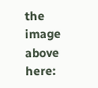the image above here: